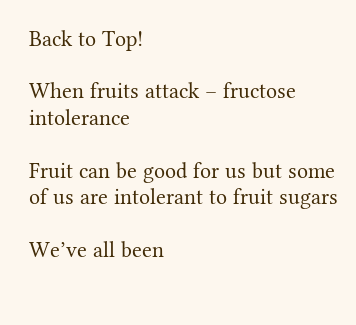Back to Top!

When fruits attack – fructose intolerance

Fruit can be good for us but some of us are intolerant to fruit sugars

We’ve all been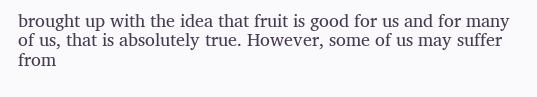brought up with the idea that fruit is good for us and for many of us, that is absolutely true. However, some of us may suffer from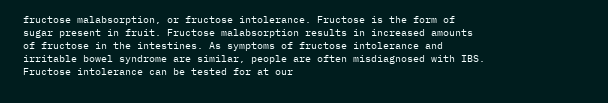fructose malabsorption, or fructose intolerance. Fructose is the form of sugar present in fruit. Fructose malabsorption results in increased amounts of fructose in the intestines. As symptoms of fructose intolerance and irritable bowel syndrome are similar, people are often misdiagnosed with IBS.  Fructose intolerance can be tested for at our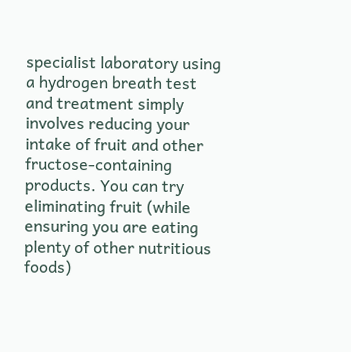specialist laboratory using a hydrogen breath test and treatment simply involves reducing your intake of fruit and other fructose-containing products. You can try eliminating fruit (while ensuring you are eating plenty of other nutritious foods)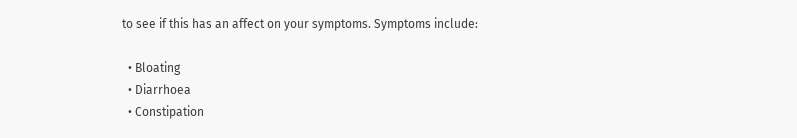to see if this has an affect on your symptoms. Symptoms include:

  • Bloating
  • Diarrhoea
  • Constipation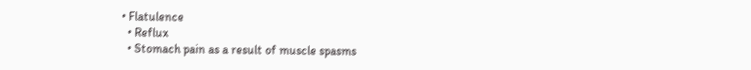• Flatulence
  • Reflux
  • Stomach pain as a result of muscle spasms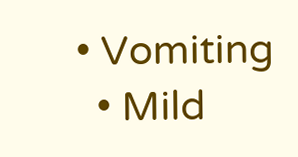• Vomiting
  • Mild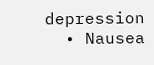depression
  • Nausea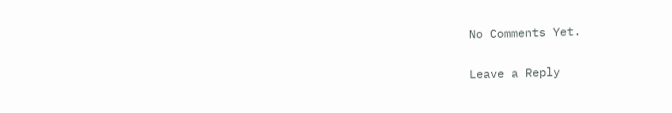No Comments Yet.

Leave a Reply